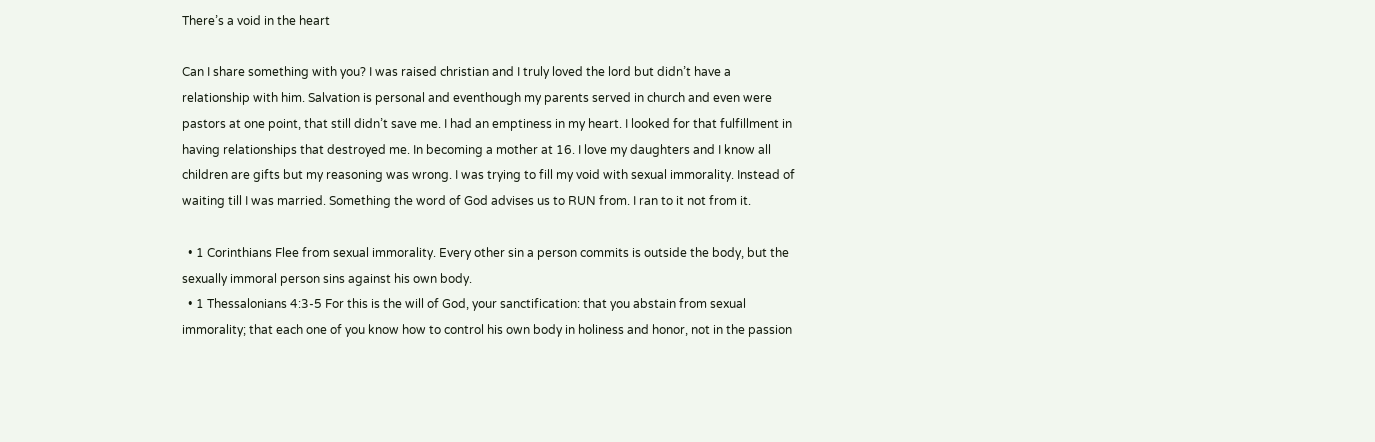There’s a void in the heart

Can I share something with you? I was raised christian and I truly loved the lord but didn’t have a relationship with him. Salvation is personal and eventhough my parents served in church and even were pastors at one point, that still didn’t save me. I had an emptiness in my heart. I looked for that fulfillment in having relationships that destroyed me. In becoming a mother at 16. I love my daughters and I know all children are gifts but my reasoning was wrong. I was trying to fill my void with sexual immorality. Instead of waiting till I was married. Something the word of God advises us to RUN from. I ran to it not from it.

  • 1 Corinthians Flee from sexual immorality. Every other sin a person commits is outside the body, but the sexually immoral person sins against his own body.
  • 1 Thessalonians 4:3-5 For this is the will of God, your sanctification: that you abstain from sexual immorality; that each one of you know how to control his own body in holiness and honor, not in the passion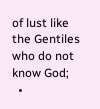of lust like the Gentiles who do not know God;
  •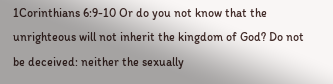1Corinthians 6:9-10 Or do you not know that the unrighteous will not inherit the kingdom of God? Do not be deceived: neither the sexually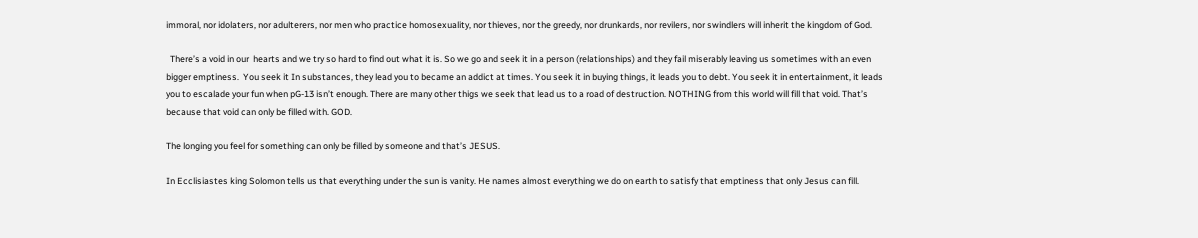immoral, nor idolaters, nor adulterers, nor men who practice homosexuality, nor thieves, nor the greedy, nor drunkards, nor revilers, nor swindlers will inherit the kingdom of God.

  There’s a void in our  hearts and we try so hard to find out what it is. So we go and seek it in a person (relationships) and they fail miserably leaving us sometimes with an even bigger emptiness.  You seek it In substances, they lead you to became an addict at times. You seek it in buying things, it leads you to debt. You seek it in entertainment, it leads you to escalade your fun when pG-13 isn’t enough. There are many other thigs we seek that lead us to a road of destruction. NOTHING from this world will fill that void. That’s because that void can only be filled with. GOD.

The longing you feel for something can only be filled by someone and that’s JESUS.

In Ecclisiastes king Solomon tells us that everything under the sun is vanity. He names almost everything we do on earth to satisfy that emptiness that only Jesus can fill.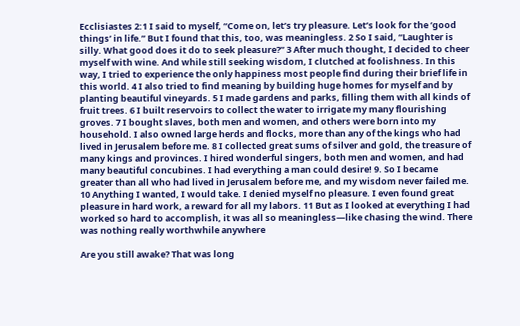Ecclisiastes 2:1 I said to myself, “Come on, let’s try pleasure. Let’s look for the ‘good things’ in life.” But I found that this, too, was meaningless. 2 So I said, “Laughter is silly. What good does it do to seek pleasure?” 3 After much thought, I decided to cheer myself with wine. And while still seeking wisdom, I clutched at foolishness. In this way, I tried to experience the only happiness most people find during their brief life in this world. 4 I also tried to find meaning by building huge homes for myself and by planting beautiful vineyards. 5 I made gardens and parks, filling them with all kinds of fruit trees. 6 I built reservoirs to collect the water to irrigate my many flourishing groves. 7 I bought slaves, both men and women, and others were born into my household. I also owned large herds and flocks, more than any of the kings who had lived in Jerusalem before me. 8 I collected great sums of silver and gold, the treasure of many kings and provinces. I hired wonderful singers, both men and women, and had many beautiful concubines. I had everything a man could desire! 9. So I became greater than all who had lived in Jerusalem before me, and my wisdom never failed me. 10 Anything I wanted, I would take. I denied myself no pleasure. I even found great pleasure in hard work, a reward for all my labors. 11 But as I looked at everything I had worked so hard to accomplish, it was all so meaningless—like chasing the wind. There was nothing really worthwhile anywhere

Are you still awake? That was long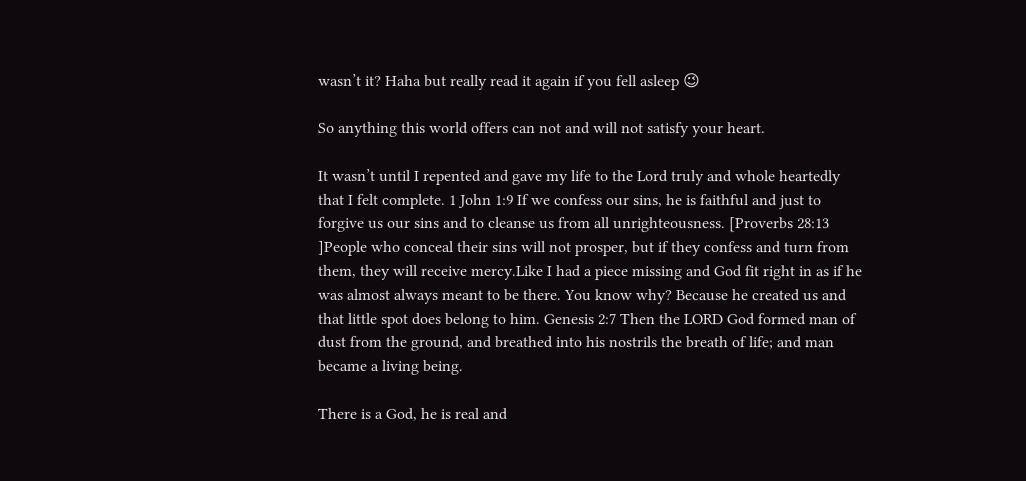wasn’t it? Haha but really read it again if you fell asleep 😉

So anything this world offers can not and will not satisfy your heart.

It wasn’t until I repented and gave my life to the Lord truly and whole heartedly that I felt complete. 1 John 1:9 If we confess our sins, he is faithful and just to forgive us our sins and to cleanse us from all unrighteousness. [Proverbs 28:13 ]People who conceal their sins will not prosper, but if they confess and turn from them, they will receive mercy.Like I had a piece missing and God fit right in as if he was almost always meant to be there. You know why? Because he created us and that little spot does belong to him. Genesis 2:7 Then the LORD God formed man of dust from the ground, and breathed into his nostrils the breath of life; and man became a living being.

There is a God, he is real and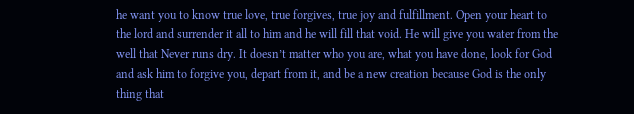he want you to know true love, true forgives, true joy and fulfillment. Open your heart to the lord and surrender it all to him and he will fill that void. He will give you water from the well that Never runs dry. It doesn’t matter who you are, what you have done, look for God and ask him to forgive you, depart from it, and be a new creation because God is the only thing that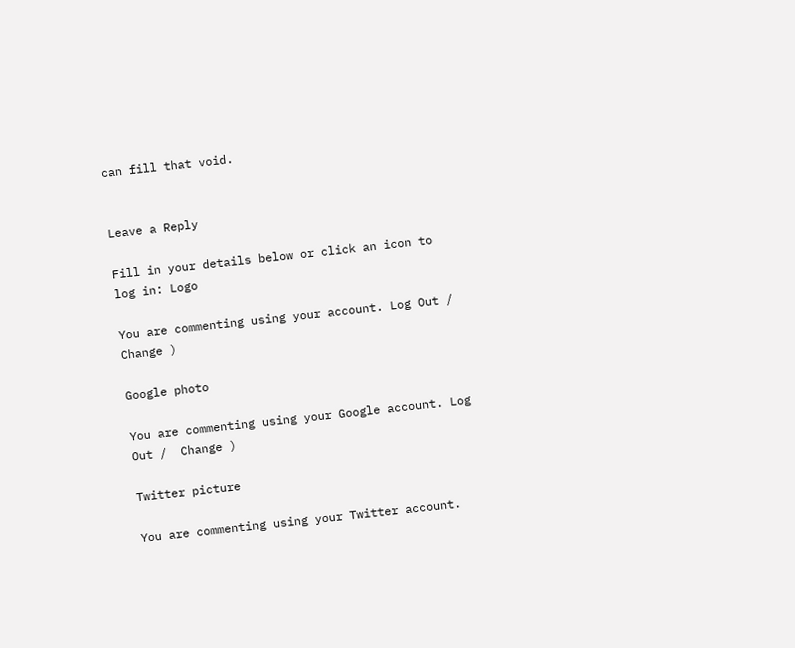can fill that void.


Leave a Reply

Fill in your details below or click an icon to log in: Logo

You are commenting using your account. Log Out /  Change )

Google photo

You are commenting using your Google account. Log Out /  Change )

Twitter picture

You are commenting using your Twitter account.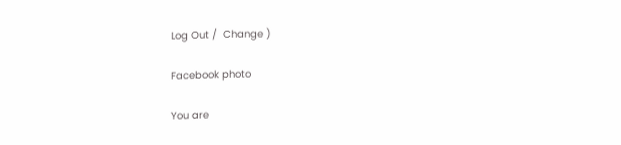Log Out /  Change )

Facebook photo

You are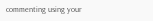commenting using your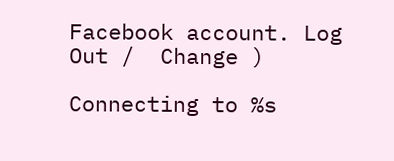Facebook account. Log Out /  Change )

Connecting to %s